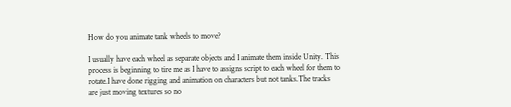How do you animate tank wheels to move?

I usually have each wheel as separate objects and I animate them inside Unity. This process is beginning to tire me as I have to assigns script to each wheel for them to rotate.I have done rigging and animation on characters but not tanks.The tracks are just moving textures so no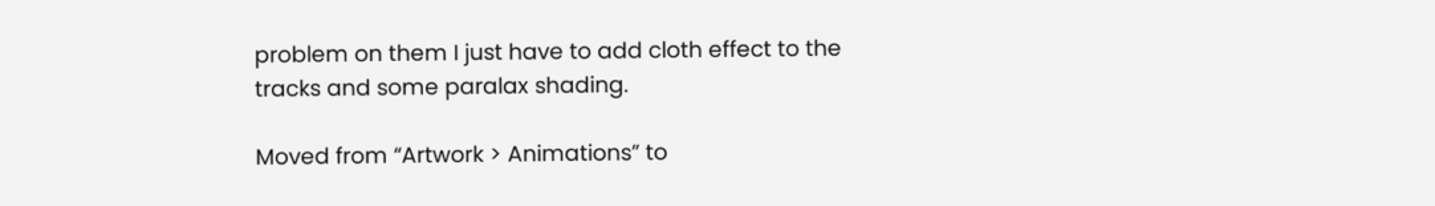problem on them I just have to add cloth effect to the tracks and some paralax shading.

Moved from “Artwork > Animations” to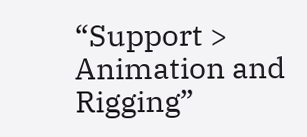“Support > Animation and Rigging”